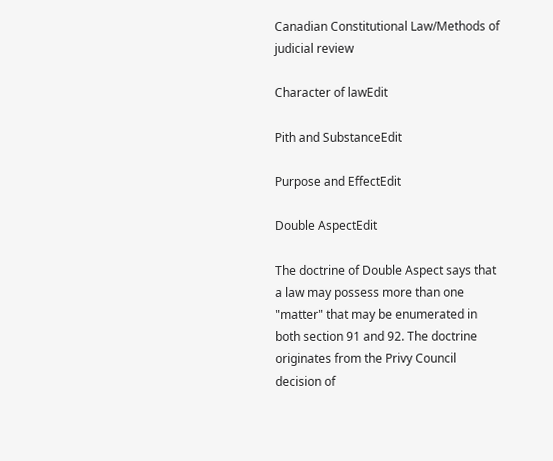Canadian Constitutional Law/Methods of judicial review

Character of lawEdit

Pith and SubstanceEdit

Purpose and EffectEdit

Double AspectEdit

The doctrine of Double Aspect says that a law may possess more than one "matter" that may be enumerated in both section 91 and 92. The doctrine originates from the Privy Council decision of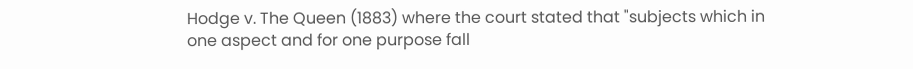Hodge v. The Queen (1883) where the court stated that "subjects which in one aspect and for one purpose fall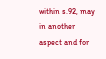within s.92, may in another aspect and for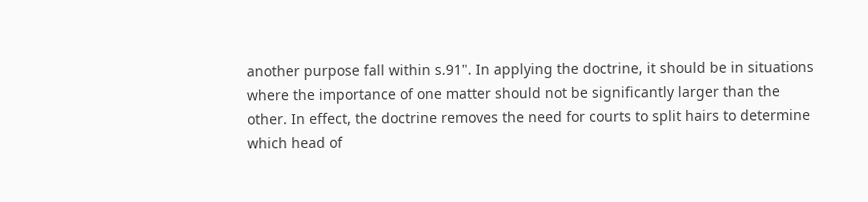another purpose fall within s.91". In applying the doctrine, it should be in situations where the importance of one matter should not be significantly larger than the other. In effect, the doctrine removes the need for courts to split hairs to determine which head of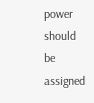power should be assigned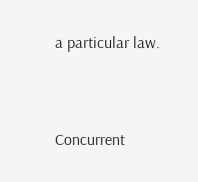a particular law.


Concurrent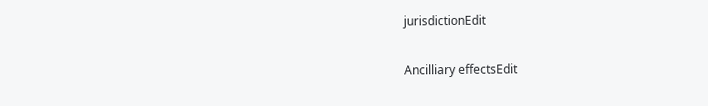jurisdictionEdit

Ancilliary effectsEdit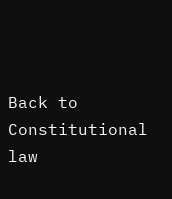Back to Constitutional law